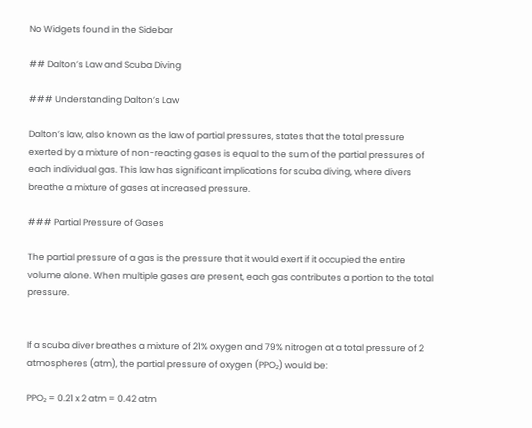No Widgets found in the Sidebar

## Dalton’s Law and Scuba Diving

### Understanding Dalton’s Law

Dalton’s law, also known as the law of partial pressures, states that the total pressure exerted by a mixture of non-reacting gases is equal to the sum of the partial pressures of each individual gas. This law has significant implications for scuba diving, where divers breathe a mixture of gases at increased pressure.

### Partial Pressure of Gases

The partial pressure of a gas is the pressure that it would exert if it occupied the entire volume alone. When multiple gases are present, each gas contributes a portion to the total pressure.


If a scuba diver breathes a mixture of 21% oxygen and 79% nitrogen at a total pressure of 2 atmospheres (atm), the partial pressure of oxygen (PPO₂) would be:

PPO₂ = 0.21 x 2 atm = 0.42 atm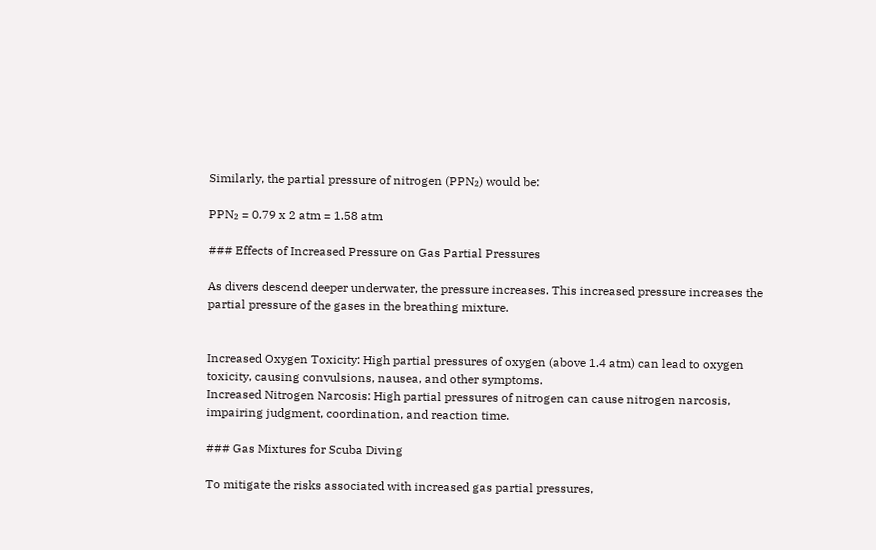Similarly, the partial pressure of nitrogen (PPN₂) would be:

PPN₂ = 0.79 x 2 atm = 1.58 atm

### Effects of Increased Pressure on Gas Partial Pressures

As divers descend deeper underwater, the pressure increases. This increased pressure increases the partial pressure of the gases in the breathing mixture.


Increased Oxygen Toxicity: High partial pressures of oxygen (above 1.4 atm) can lead to oxygen toxicity, causing convulsions, nausea, and other symptoms.
Increased Nitrogen Narcosis: High partial pressures of nitrogen can cause nitrogen narcosis, impairing judgment, coordination, and reaction time.

### Gas Mixtures for Scuba Diving

To mitigate the risks associated with increased gas partial pressures,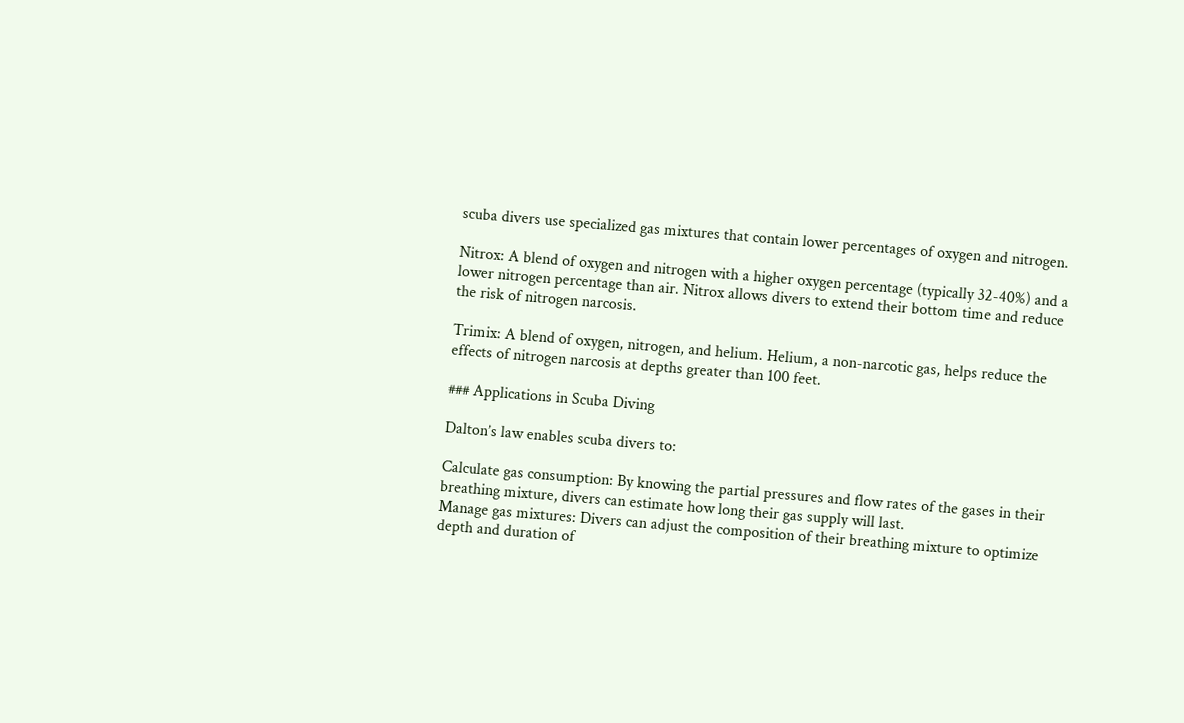scuba divers use specialized gas mixtures that contain lower percentages of oxygen and nitrogen.

Nitrox: A blend of oxygen and nitrogen with a higher oxygen percentage (typically 32-40%) and a lower nitrogen percentage than air. Nitrox allows divers to extend their bottom time and reduce the risk of nitrogen narcosis.

Trimix: A blend of oxygen, nitrogen, and helium. Helium, a non-narcotic gas, helps reduce the effects of nitrogen narcosis at depths greater than 100 feet.

### Applications in Scuba Diving

Dalton’s law enables scuba divers to:

Calculate gas consumption: By knowing the partial pressures and flow rates of the gases in their breathing mixture, divers can estimate how long their gas supply will last.
Manage gas mixtures: Divers can adjust the composition of their breathing mixture to optimize depth and duration of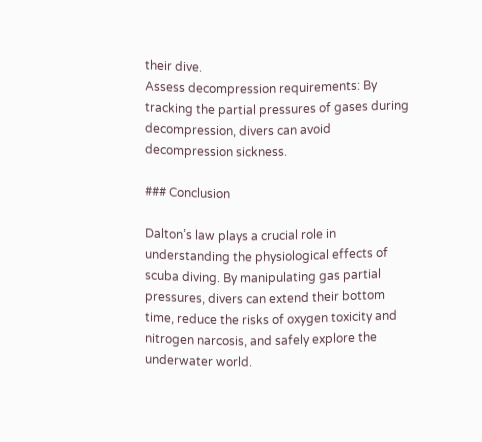their dive.
Assess decompression requirements: By tracking the partial pressures of gases during decompression, divers can avoid decompression sickness.

### Conclusion

Dalton’s law plays a crucial role in understanding the physiological effects of scuba diving. By manipulating gas partial pressures, divers can extend their bottom time, reduce the risks of oxygen toxicity and nitrogen narcosis, and safely explore the underwater world.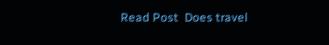Read Post  Does travel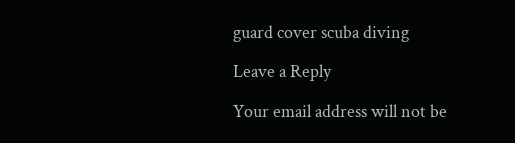guard cover scuba diving

Leave a Reply

Your email address will not be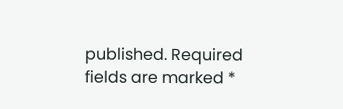published. Required fields are marked *